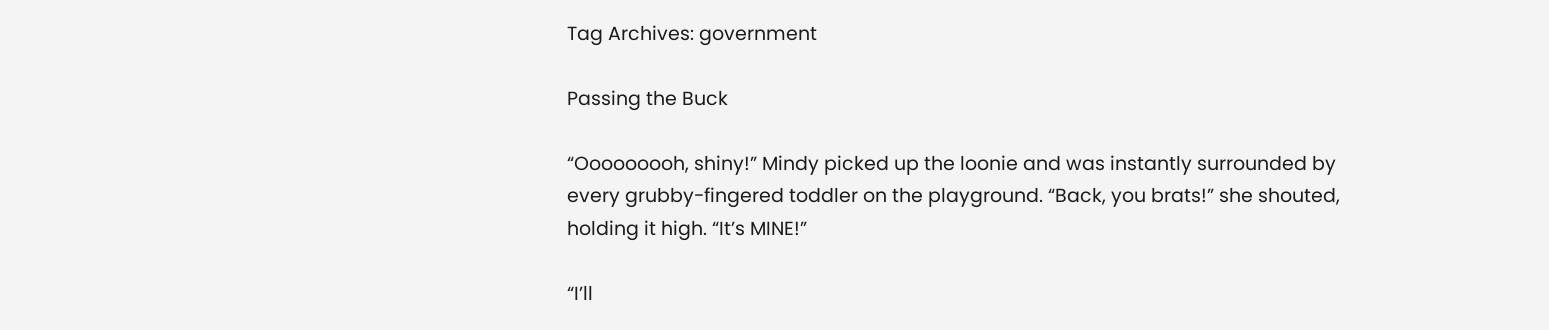Tag Archives: government

Passing the Buck

“Ooooooooh, shiny!” Mindy picked up the loonie and was instantly surrounded by every grubby-fingered toddler on the playground. “Back, you brats!” she shouted, holding it high. “It’s MINE!”

“I’ll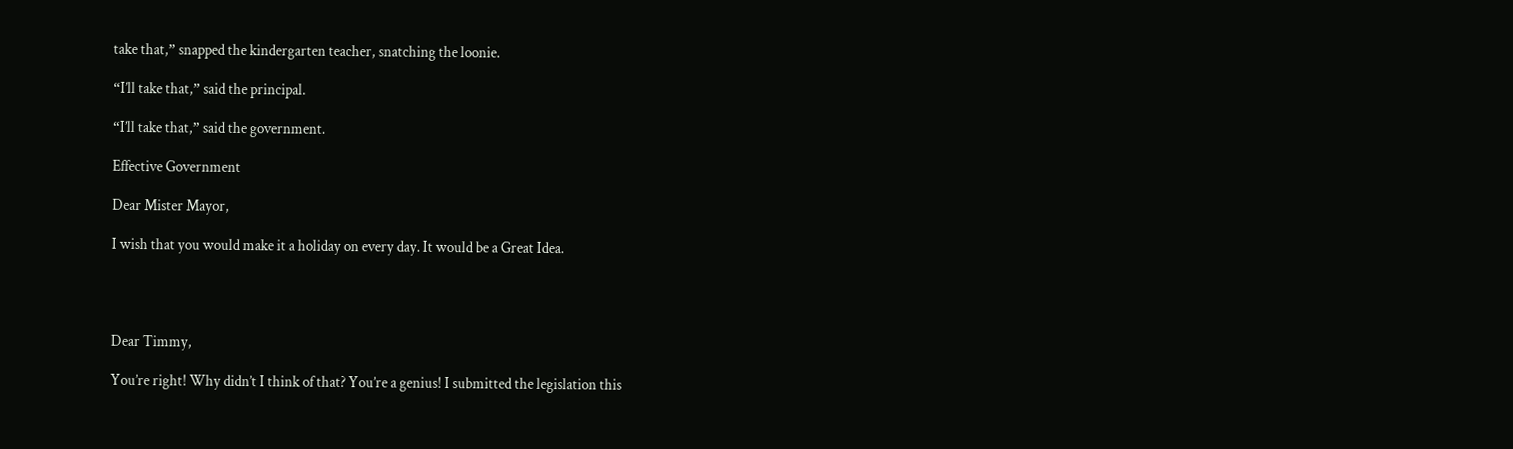take that,” snapped the kindergarten teacher, snatching the loonie.

“I’ll take that,” said the principal.

“I’ll take that,” said the government.

Effective Government

Dear Mister Mayor,

I wish that you would make it a holiday on every day. It would be a Great Idea.




Dear Timmy,

You’re right! Why didn’t I think of that? You’re a genius! I submitted the legislation this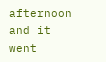afternoon and it went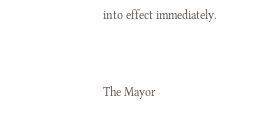into effect immediately.


The Mayor